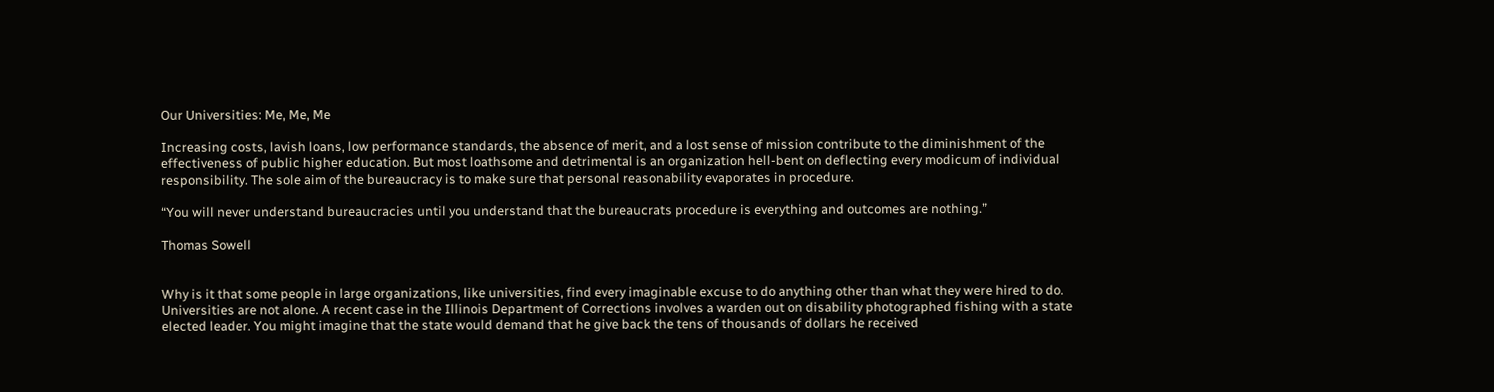Our Universities: Me, Me, Me

Increasing costs, lavish loans, low performance standards, the absence of merit, and a lost sense of mission contribute to the diminishment of the effectiveness of public higher education. But most loathsome and detrimental is an organization hell-bent on deflecting every modicum of individual responsibility. The sole aim of the bureaucracy is to make sure that personal reasonability evaporates in procedure.

“You will never understand bureaucracies until you understand that the bureaucrats procedure is everything and outcomes are nothing.”

Thomas Sowell


Why is it that some people in large organizations, like universities, find every imaginable excuse to do anything other than what they were hired to do. Universities are not alone. A recent case in the Illinois Department of Corrections involves a warden out on disability photographed fishing with a state elected leader. You might imagine that the state would demand that he give back the tens of thousands of dollars he received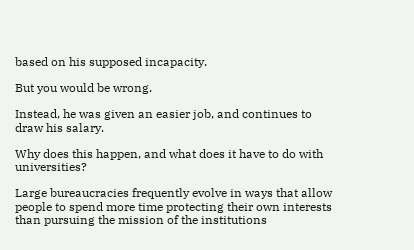based on his supposed incapacity.

But you would be wrong.

Instead, he was given an easier job, and continues to draw his salary.

Why does this happen, and what does it have to do with universities?

Large bureaucracies frequently evolve in ways that allow people to spend more time protecting their own interests than pursuing the mission of the institutions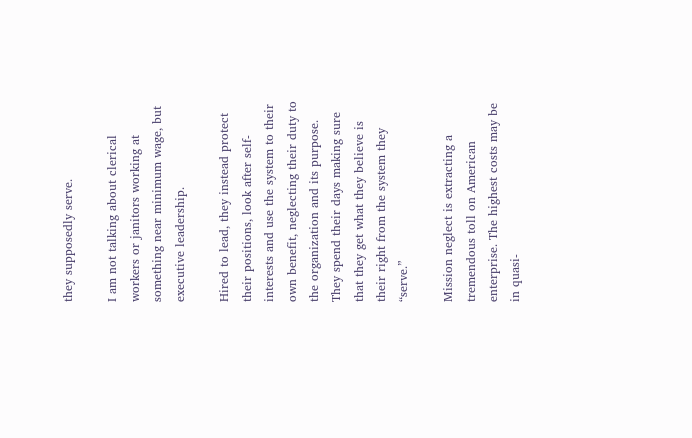they supposedly serve.

I am not talking about clerical workers or janitors working at something near minimum wage, but executive leadership.

Hired to lead, they instead protect their positions, look after self-interests and use the system to their own benefit, neglecting their duty to the organization and its purpose. They spend their days making sure that they get what they believe is their right from the system they “serve.”

Mission neglect is extracting a tremendous toll on American enterprise. The highest costs may be in quasi-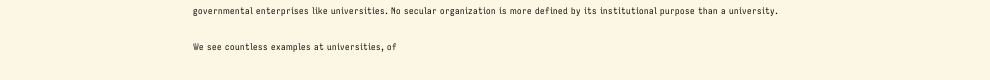governmental enterprises like universities. No secular organization is more defined by its institutional purpose than a university.

We see countless examples at universities, of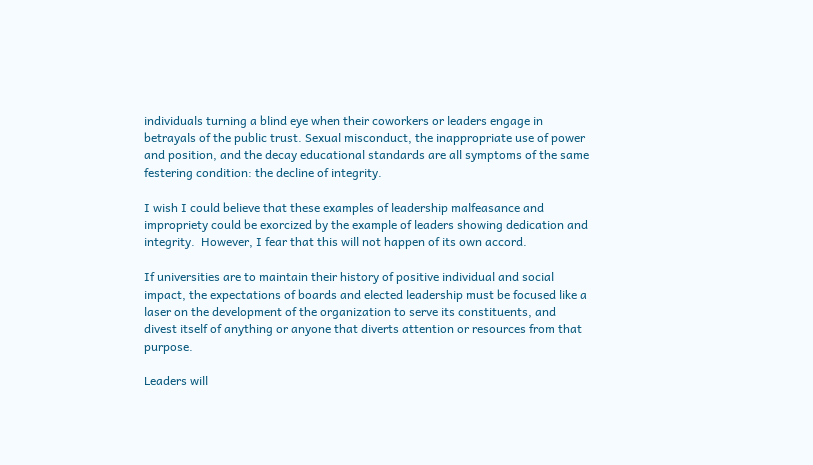individuals turning a blind eye when their coworkers or leaders engage in betrayals of the public trust. Sexual misconduct, the inappropriate use of power and position, and the decay educational standards are all symptoms of the same festering condition: the decline of integrity.

I wish I could believe that these examples of leadership malfeasance and impropriety could be exorcized by the example of leaders showing dedication and integrity.  However, I fear that this will not happen of its own accord.

If universities are to maintain their history of positive individual and social impact, the expectations of boards and elected leadership must be focused like a laser on the development of the organization to serve its constituents, and divest itself of anything or anyone that diverts attention or resources from that purpose.

Leaders will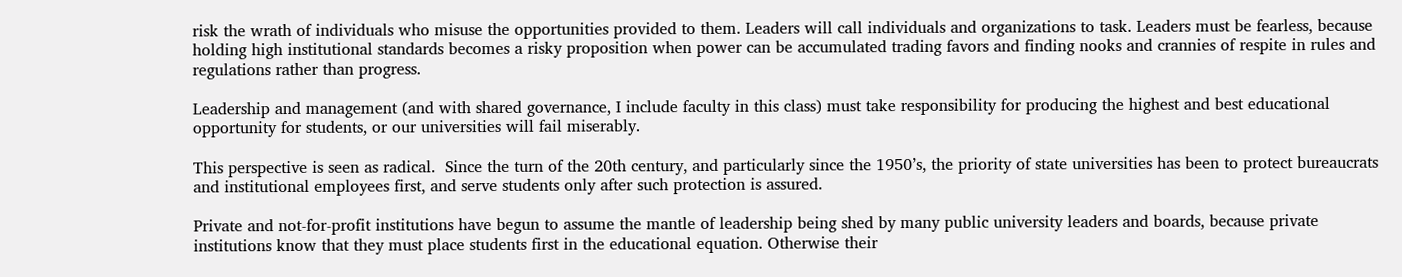risk the wrath of individuals who misuse the opportunities provided to them. Leaders will call individuals and organizations to task. Leaders must be fearless, because holding high institutional standards becomes a risky proposition when power can be accumulated trading favors and finding nooks and crannies of respite in rules and regulations rather than progress.

Leadership and management (and with shared governance, I include faculty in this class) must take responsibility for producing the highest and best educational opportunity for students, or our universities will fail miserably.

This perspective is seen as radical.  Since the turn of the 20th century, and particularly since the 1950’s, the priority of state universities has been to protect bureaucrats and institutional employees first, and serve students only after such protection is assured.

Private and not-for-profit institutions have begun to assume the mantle of leadership being shed by many public university leaders and boards, because private institutions know that they must place students first in the educational equation. Otherwise their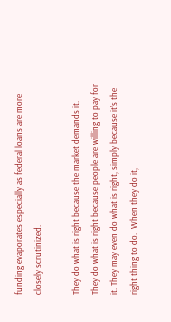funding evaporates especially as federal loans are more closely scrutinized.

They do what is right because the market demands it. They do what is right because people are willing to pay for it. They may even do what is right, simply because it’s the right thing to do.  When they do it,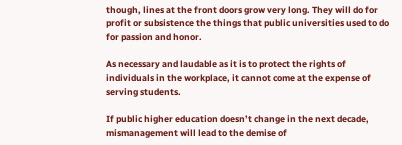though, lines at the front doors grow very long. They will do for profit or subsistence the things that public universities used to do for passion and honor.

As necessary and laudable as it is to protect the rights of individuals in the workplace, it cannot come at the expense of serving students.

If public higher education doesn’t change in the next decade, mismanagement will lead to the demise of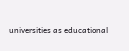universities as educational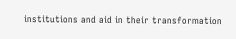institutions and aid in their transformation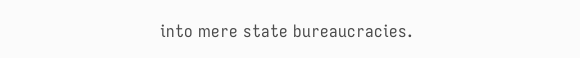into mere state bureaucracies.